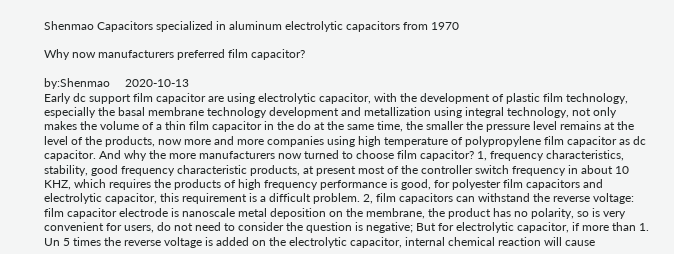Shenmao Capacitors specialized in aluminum electrolytic capacitors from 1970

Why now manufacturers preferred film capacitor?

by:Shenmao     2020-10-13
Early dc support film capacitor are using electrolytic capacitor, with the development of plastic film technology, especially the basal membrane technology development and metallization using integral technology, not only makes the volume of a thin film capacitor in the do at the same time, the smaller the pressure level remains at the level of the products, now more and more companies using high temperature of polypropylene film capacitor as dc capacitor. And why the more manufacturers now turned to choose film capacitor? 1, frequency characteristics, stability, good frequency characteristic products, at present most of the controller switch frequency in about 10 KHZ, which requires the products of high frequency performance is good, for polyester film capacitors and electrolytic capacitor, this requirement is a difficult problem. 2, film capacitors can withstand the reverse voltage: film capacitor electrode is nanoscale metal deposition on the membrane, the product has no polarity, so is very convenient for users, do not need to consider the question is negative; But for electrolytic capacitor, if more than 1. Un 5 times the reverse voltage is added on the electrolytic capacitor, internal chemical reaction will cause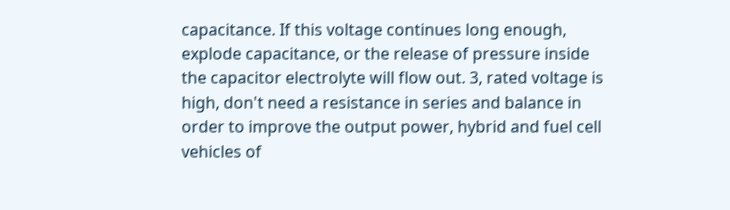capacitance. If this voltage continues long enough, explode capacitance, or the release of pressure inside the capacitor electrolyte will flow out. 3, rated voltage is high, don't need a resistance in series and balance in order to improve the output power, hybrid and fuel cell vehicles of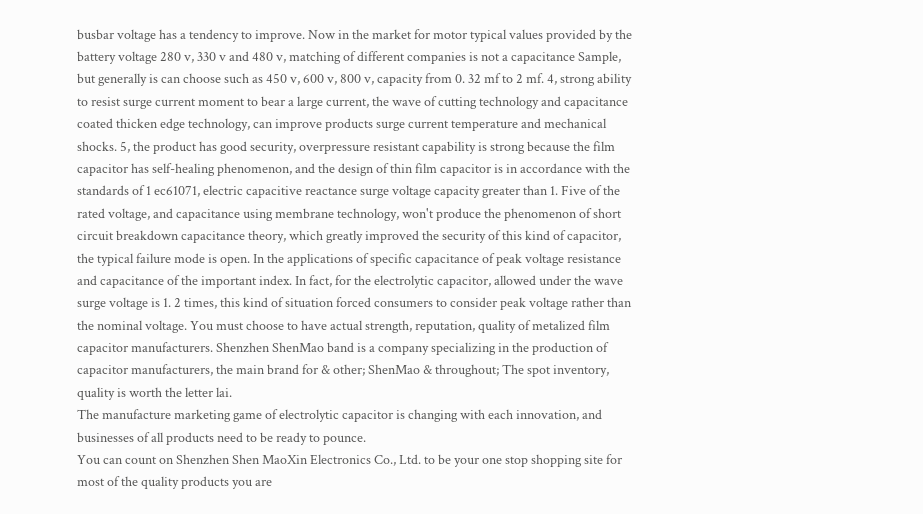busbar voltage has a tendency to improve. Now in the market for motor typical values provided by the battery voltage 280 v, 330 v and 480 v, matching of different companies is not a capacitance Sample, but generally is can choose such as 450 v, 600 v, 800 v, capacity from 0. 32 mf to 2 mf. 4, strong ability to resist surge current moment to bear a large current, the wave of cutting technology and capacitance coated thicken edge technology, can improve products surge current temperature and mechanical shocks. 5, the product has good security, overpressure resistant capability is strong because the film capacitor has self-healing phenomenon, and the design of thin film capacitor is in accordance with the standards of 1 ec61071, electric capacitive reactance surge voltage capacity greater than 1. Five of the rated voltage, and capacitance using membrane technology, won't produce the phenomenon of short circuit breakdown capacitance theory, which greatly improved the security of this kind of capacitor, the typical failure mode is open. In the applications of specific capacitance of peak voltage resistance and capacitance of the important index. In fact, for the electrolytic capacitor, allowed under the wave surge voltage is 1. 2 times, this kind of situation forced consumers to consider peak voltage rather than the nominal voltage. You must choose to have actual strength, reputation, quality of metalized film capacitor manufacturers. Shenzhen ShenMao band is a company specializing in the production of capacitor manufacturers, the main brand for & other; ShenMao & throughout; The spot inventory, quality is worth the letter lai.
The manufacture marketing game of electrolytic capacitor is changing with each innovation, and businesses of all products need to be ready to pounce.
You can count on Shenzhen Shen MaoXin Electronics Co., Ltd. to be your one stop shopping site for most of the quality products you are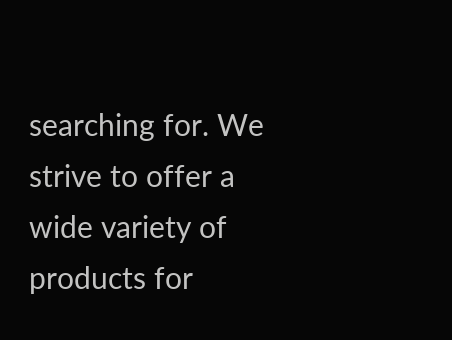searching for. We strive to offer a wide variety of products for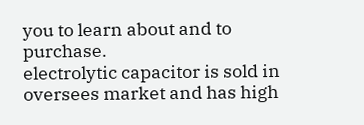you to learn about and to purchase.
electrolytic capacitor is sold in oversees market and has high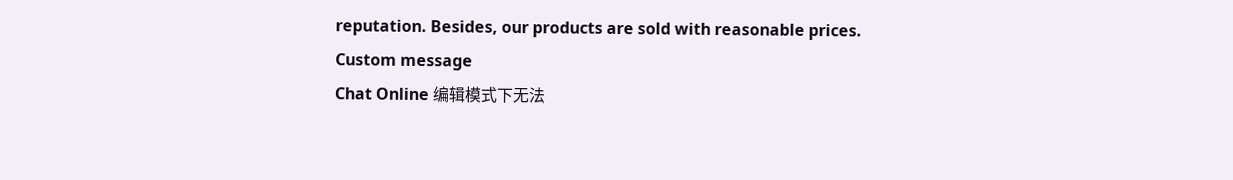reputation. Besides, our products are sold with reasonable prices.
Custom message
Chat Online 编辑模式下无法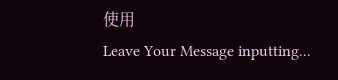使用
Leave Your Message inputting...